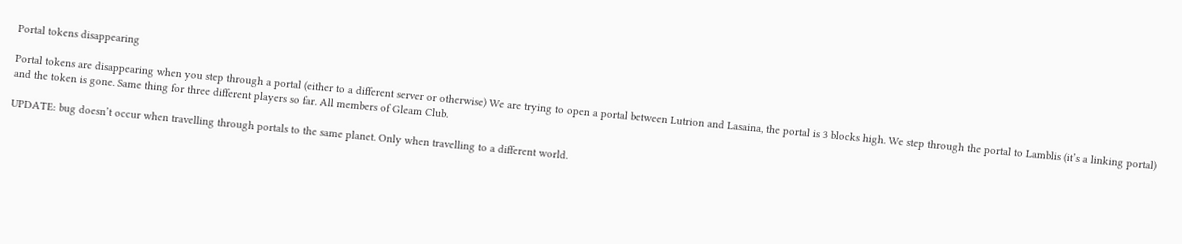Portal tokens disappearing

Portal tokens are disappearing when you step through a portal (either to a different server or otherwise) We are trying to open a portal between Lutrion and Lasaina, the portal is 3 blocks high. We step through the portal to Lamblis (it’s a linking portal) and the token is gone. Same thing for three different players so far. All members of Gleam Club.

UPDATE: bug doesn’t occur when travelling through portals to the same planet. Only when travelling to a different world.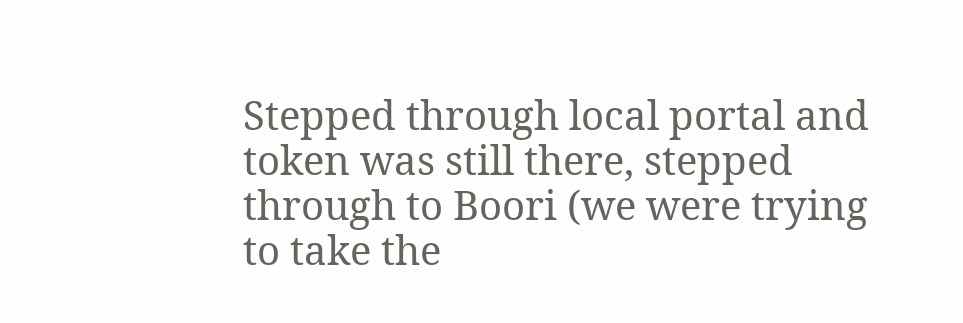Stepped through local portal and token was still there, stepped through to Boori (we were trying to take the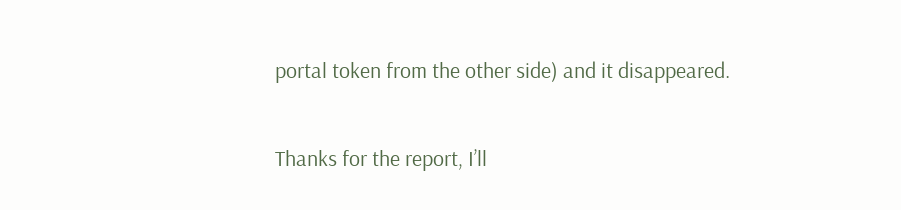portal token from the other side) and it disappeared.

Thanks for the report, I’ll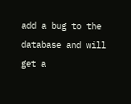add a bug to the database and will get a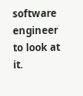software engineer to look at it.